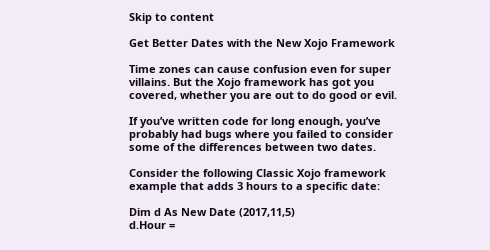Skip to content

Get Better Dates with the New Xojo Framework

Time zones can cause confusion even for super villains. But the Xojo framework has got you covered, whether you are out to do good or evil.

If you’ve written code for long enough, you’ve probably had bugs where you failed to consider some of the differences between two dates.

Consider the following Classic Xojo framework example that adds 3 hours to a specific date:

Dim d As New Date (2017,11,5)
d.Hour =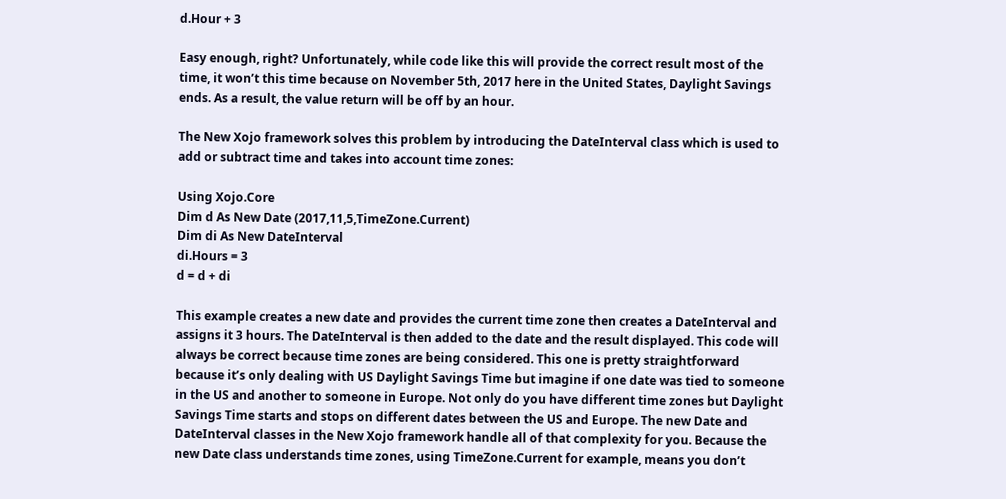d.Hour + 3

Easy enough, right? Unfortunately, while code like this will provide the correct result most of the time, it won’t this time because on November 5th, 2017 here in the United States, Daylight Savings ends. As a result, the value return will be off by an hour.

The New Xojo framework solves this problem by introducing the DateInterval class which is used to add or subtract time and takes into account time zones:

Using Xojo.Core
Dim d As New Date (2017,11,5,TimeZone.Current)
Dim di As New DateInterval
di.Hours = 3
d = d + di

This example creates a new date and provides the current time zone then creates a DateInterval and assigns it 3 hours. The DateInterval is then added to the date and the result displayed. This code will always be correct because time zones are being considered. This one is pretty straightforward because it’s only dealing with US Daylight Savings Time but imagine if one date was tied to someone in the US and another to someone in Europe. Not only do you have different time zones but Daylight Savings Time starts and stops on different dates between the US and Europe. The new Date and DateInterval classes in the New Xojo framework handle all of that complexity for you. Because the new Date class understands time zones, using TimeZone.Current for example, means you don’t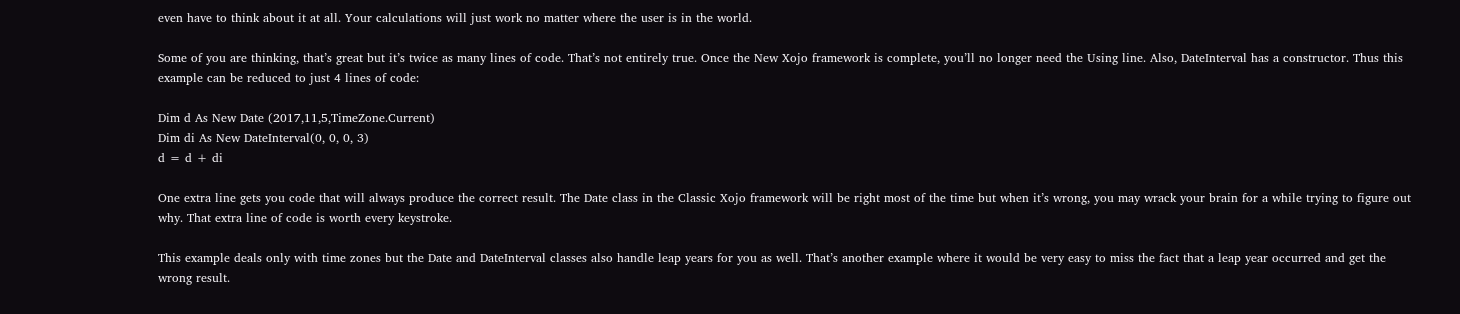even have to think about it at all. Your calculations will just work no matter where the user is in the world.

Some of you are thinking, that’s great but it’s twice as many lines of code. That’s not entirely true. Once the New Xojo framework is complete, you’ll no longer need the Using line. Also, DateInterval has a constructor. Thus this example can be reduced to just 4 lines of code:

Dim d As New Date (2017,11,5,TimeZone.Current)
Dim di As New DateInterval(0, 0, 0, 3)
d = d + di

One extra line gets you code that will always produce the correct result. The Date class in the Classic Xojo framework will be right most of the time but when it’s wrong, you may wrack your brain for a while trying to figure out why. That extra line of code is worth every keystroke.

This example deals only with time zones but the Date and DateInterval classes also handle leap years for you as well. That’s another example where it would be very easy to miss the fact that a leap year occurred and get the wrong result.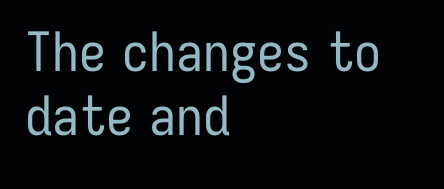The changes to date and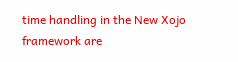time handling in the New Xojo framework are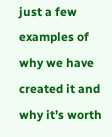just a few examples of why we have created it and why it’s worth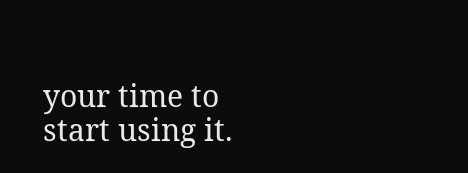your time to start using it.